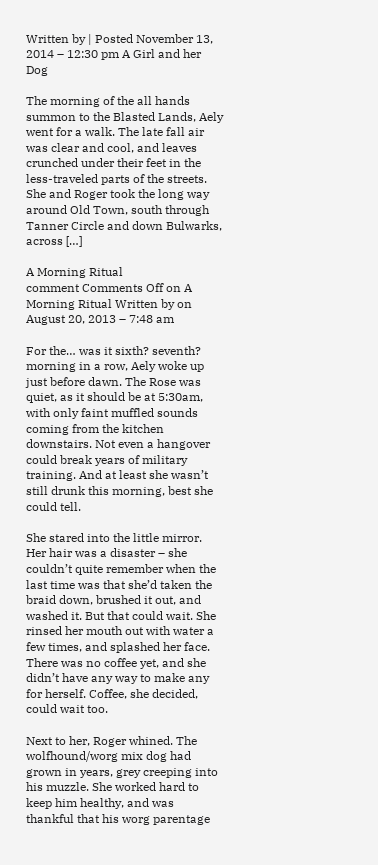Written by | Posted November 13, 2014 – 12:30 pm A Girl and her Dog

The morning of the all hands summon to the Blasted Lands, Aely went for a walk. The late fall air was clear and cool, and leaves crunched under their feet in the less-traveled parts of the streets. She and Roger took the long way around Old Town, south through Tanner Circle and down Bulwarks, across […]

A Morning Ritual
comment Comments Off on A Morning Ritual Written by on August 20, 2013 – 7:48 am

For the… was it sixth? seventh? morning in a row, Aely woke up just before dawn. The Rose was quiet, as it should be at 5:30am, with only faint muffled sounds coming from the kitchen downstairs. Not even a hangover could break years of military training. And at least she wasn’t still drunk this morning, best she could tell.

She stared into the little mirror. Her hair was a disaster – she couldn’t quite remember when the last time was that she’d taken the braid down, brushed it out, and washed it. But that could wait. She rinsed her mouth out with water a few times, and splashed her face. There was no coffee yet, and she didn’t have any way to make any for herself. Coffee, she decided, could wait too.

Next to her, Roger whined. The wolfhound/worg mix dog had grown in years, grey creeping into his muzzle. She worked hard to keep him healthy, and was thankful that his worg parentage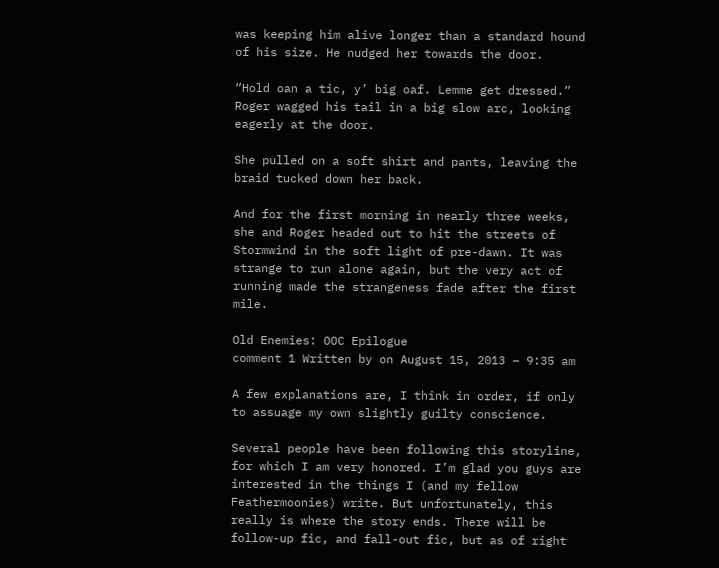was keeping him alive longer than a standard hound of his size. He nudged her towards the door.

“Hold oan a tic, y’ big oaf. Lemme get dressed.” Roger wagged his tail in a big slow arc, looking eagerly at the door.

She pulled on a soft shirt and pants, leaving the braid tucked down her back.

And for the first morning in nearly three weeks, she and Roger headed out to hit the streets of Stormwind in the soft light of pre-dawn. It was strange to run alone again, but the very act of running made the strangeness fade after the first mile.

Old Enemies: OOC Epilogue
comment 1 Written by on August 15, 2013 – 9:35 am

A few explanations are, I think in order, if only to assuage my own slightly guilty conscience.

Several people have been following this storyline, for which I am very honored. I’m glad you guys are interested in the things I (and my fellow Feathermoonies) write. But unfortunately, this really is where the story ends. There will be follow-up fic, and fall-out fic, but as of right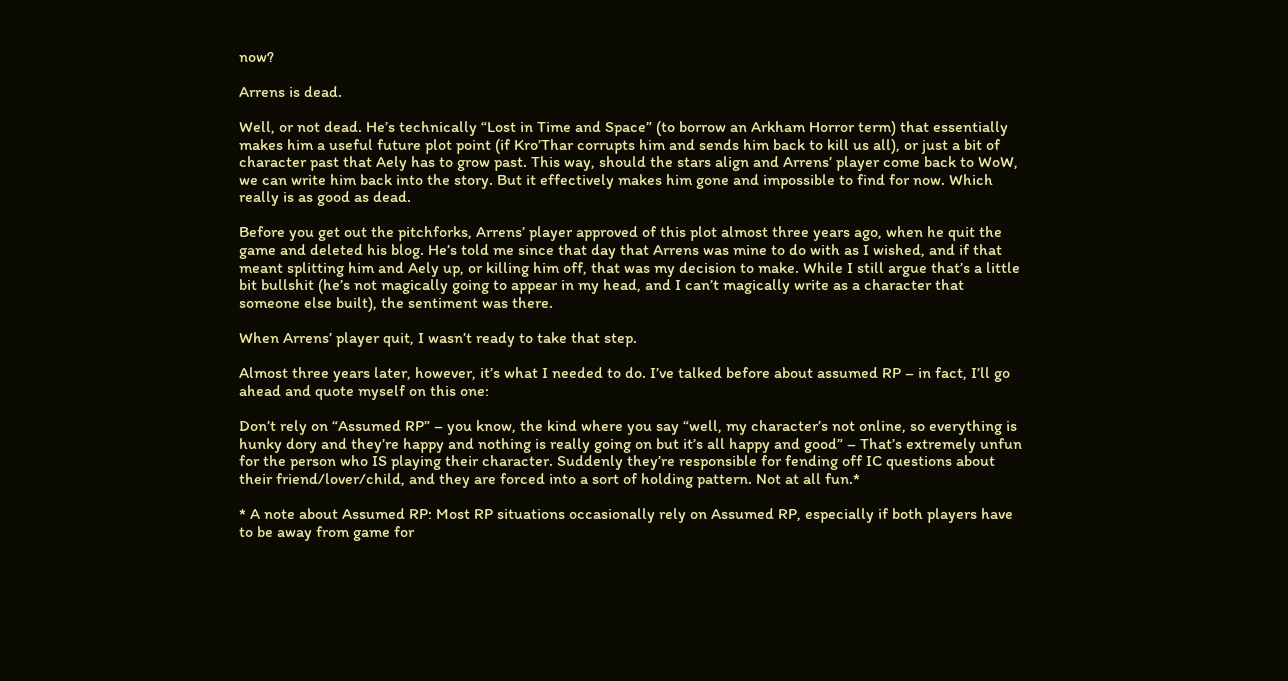now?

Arrens is dead.

Well, or not dead. He’s technically “Lost in Time and Space” (to borrow an Arkham Horror term) that essentially makes him a useful future plot point (if Kro’Thar corrupts him and sends him back to kill us all), or just a bit of character past that Aely has to grow past. This way, should the stars align and Arrens’ player come back to WoW, we can write him back into the story. But it effectively makes him gone and impossible to find for now. Which really is as good as dead.

Before you get out the pitchforks, Arrens’ player approved of this plot almost three years ago, when he quit the game and deleted his blog. He’s told me since that day that Arrens was mine to do with as I wished, and if that meant splitting him and Aely up, or killing him off, that was my decision to make. While I still argue that’s a little bit bullshit (he’s not magically going to appear in my head, and I can’t magically write as a character that someone else built), the sentiment was there.

When Arrens’ player quit, I wasn’t ready to take that step.

Almost three years later, however, it’s what I needed to do. I’ve talked before about assumed RP – in fact, I’ll go ahead and quote myself on this one:

Don’t rely on “Assumed RP” – you know, the kind where you say “well, my character’s not online, so everything is hunky dory and they’re happy and nothing is really going on but it’s all happy and good” – That’s extremely unfun for the person who IS playing their character. Suddenly they’re responsible for fending off IC questions about their friend/lover/child, and they are forced into a sort of holding pattern. Not at all fun.*

* A note about Assumed RP: Most RP situations occasionally rely on Assumed RP, especially if both players have to be away from game for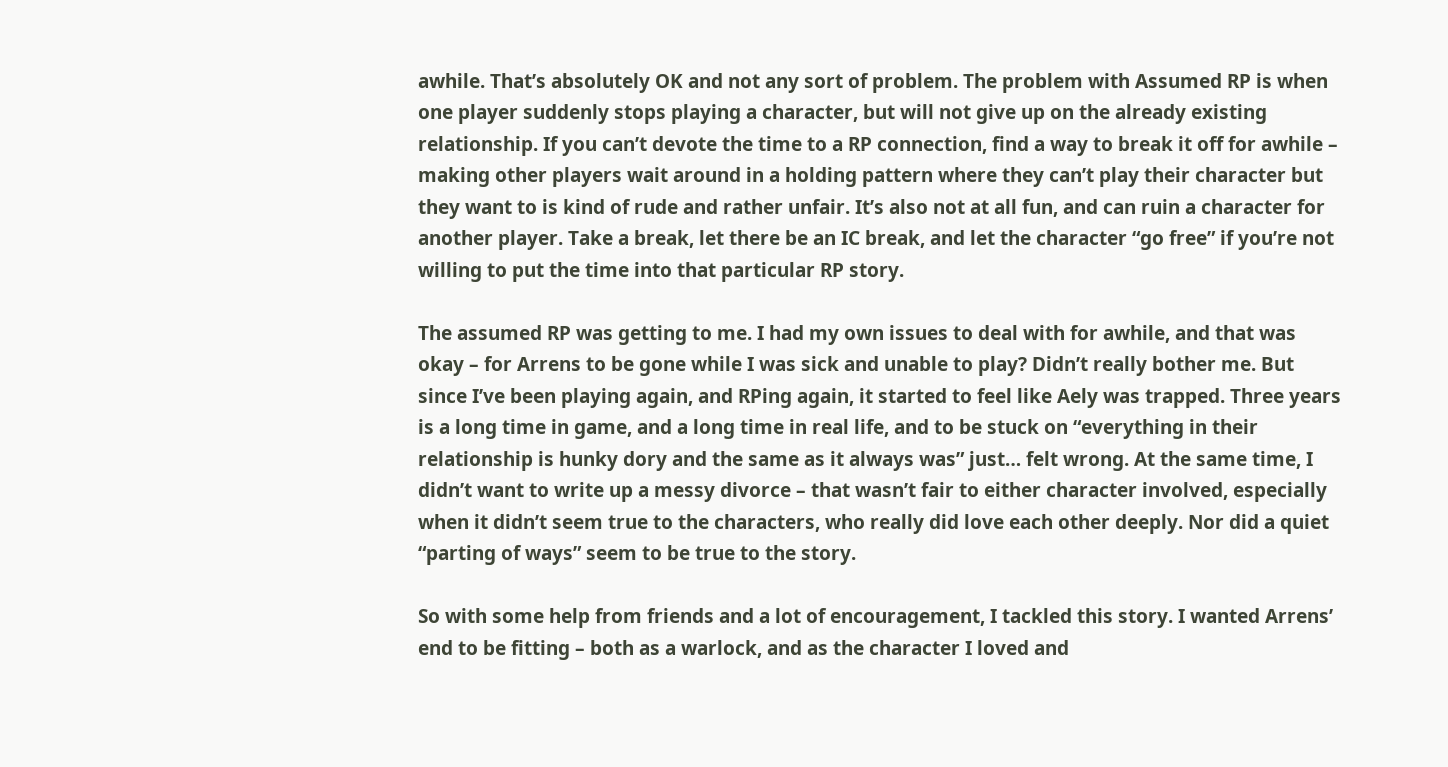awhile. That’s absolutely OK and not any sort of problem. The problem with Assumed RP is when one player suddenly stops playing a character, but will not give up on the already existing relationship. If you can’t devote the time to a RP connection, find a way to break it off for awhile – making other players wait around in a holding pattern where they can’t play their character but they want to is kind of rude and rather unfair. It’s also not at all fun, and can ruin a character for another player. Take a break, let there be an IC break, and let the character “go free” if you’re not willing to put the time into that particular RP story.

The assumed RP was getting to me. I had my own issues to deal with for awhile, and that was okay – for Arrens to be gone while I was sick and unable to play? Didn’t really bother me. But since I’ve been playing again, and RPing again, it started to feel like Aely was trapped. Three years is a long time in game, and a long time in real life, and to be stuck on “everything in their relationship is hunky dory and the same as it always was” just… felt wrong. At the same time, I didn’t want to write up a messy divorce – that wasn’t fair to either character involved, especially when it didn’t seem true to the characters, who really did love each other deeply. Nor did a quiet “parting of ways” seem to be true to the story.

So with some help from friends and a lot of encouragement, I tackled this story. I wanted Arrens’ end to be fitting – both as a warlock, and as the character I loved and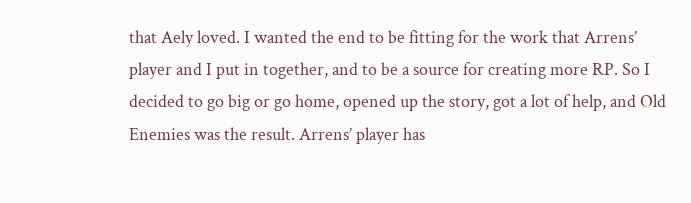that Aely loved. I wanted the end to be fitting for the work that Arrens’ player and I put in together, and to be a source for creating more RP. So I decided to go big or go home, opened up the story, got a lot of help, and Old Enemies was the result. Arrens’ player has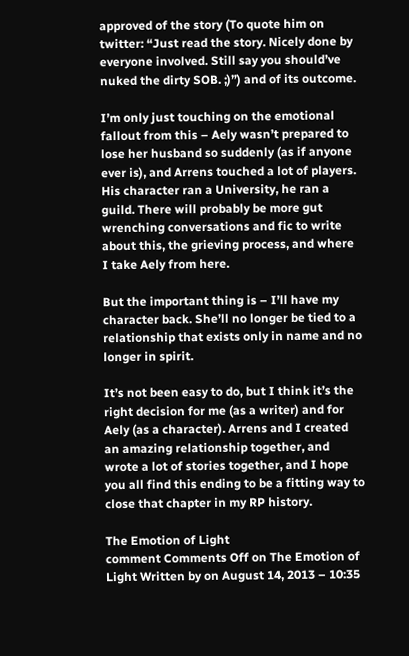approved of the story (To quote him on twitter: “Just read the story. Nicely done by everyone involved. Still say you should’ve nuked the dirty SOB. ;)”) and of its outcome.

I’m only just touching on the emotional fallout from this – Aely wasn’t prepared to lose her husband so suddenly (as if anyone ever is), and Arrens touched a lot of players. His character ran a University, he ran a guild. There will probably be more gut wrenching conversations and fic to write about this, the grieving process, and where I take Aely from here.

But the important thing is – I’ll have my character back. She’ll no longer be tied to a relationship that exists only in name and no longer in spirit.

It’s not been easy to do, but I think it’s the right decision for me (as a writer) and for Aely (as a character). Arrens and I created an amazing relationship together, and wrote a lot of stories together, and I hope you all find this ending to be a fitting way to close that chapter in my RP history.

The Emotion of Light
comment Comments Off on The Emotion of Light Written by on August 14, 2013 – 10:35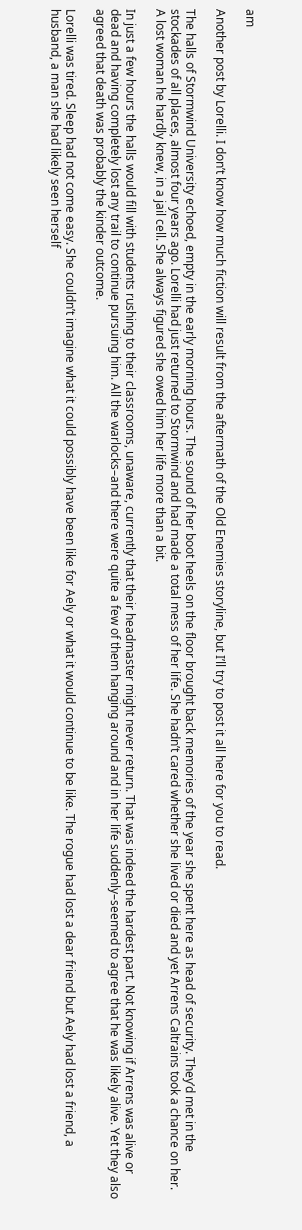am

Another post by Lorelli. I don’t know how much fiction will result from the aftermath of the Old Enemies storyline, but I’ll try to post it all here for you to read.

The halls of Stormwind University echoed, empty in the early morning hours. The sound of her boot heels on the floor brought back memories of the year she spent here as head of security. They’d met in the stockades of all places, almost four years ago. Lorelli had just returned to Stormwind and had made a total mess of her life. She hadn’t cared whether she lived or died and yet Arrens Caltrains took a chance on her. A lost woman he hardly knew, in a jail cell. She always figured she owed him her life more than a bit.

In just a few hours the halls would fill with students rushing to their classrooms, unaware, currently that their headmaster might never return. That was indeed the hardest part. Not knowing if Arrens was alive or dead and having completely lost any trail to continue pursuing him. All the warlocks–and there were quite a few of them hanging around and in her life suddenly–seemed to agree that he was likely alive. Yet they also agreed that death was probably the kinder outcome.

Lorelli was tired. Sleep had not come easy. She couldn’t imagine what it could possibly have been like for Aely or what it would continue to be like. The rogue had lost a dear friend but Aely had lost a friend, a husband, a man she had likely seen herself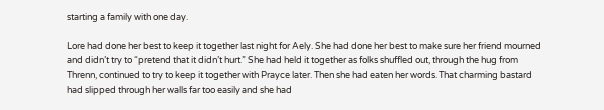starting a family with one day.

Lore had done her best to keep it together last night for Aely. She had done her best to make sure her friend mourned and didn’t try to “pretend that it didn’t hurt.” She had held it together as folks shuffled out, through the hug from Threnn, continued to try to keep it together with Prayce later. Then she had eaten her words. That charming bastard had slipped through her walls far too easily and she had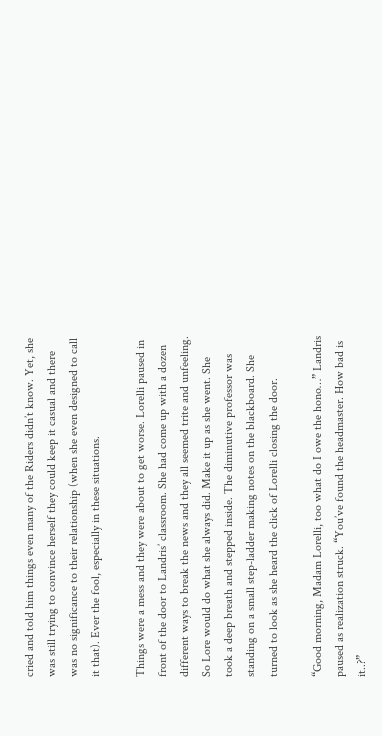cried and told him things even many of the Riders didn’t know. Yet, she was still trying to convince herself they could keep it casual and there was no significance to their relationship (when she even designed to call it that). Ever the fool, especially in these situations.

Things were a mess and they were about to get worse. Lorelli paused in front of the door to Landris’ classroom. She had come up with a dozen different ways to break the news and they all seemed trite and unfeeling. So Lore would do what she always did. Make it up as she went. She took a deep breath and stepped inside. The diminutive professor was standing on a small step-ladder making notes on the blackboard. She turned to look as she heard the click of Lorelli closing the door.

“Good morning, Madam Lorelli, too what do I owe the hono…” Landris paused as realization struck. “You’ve found the headmaster. How bad is it..?”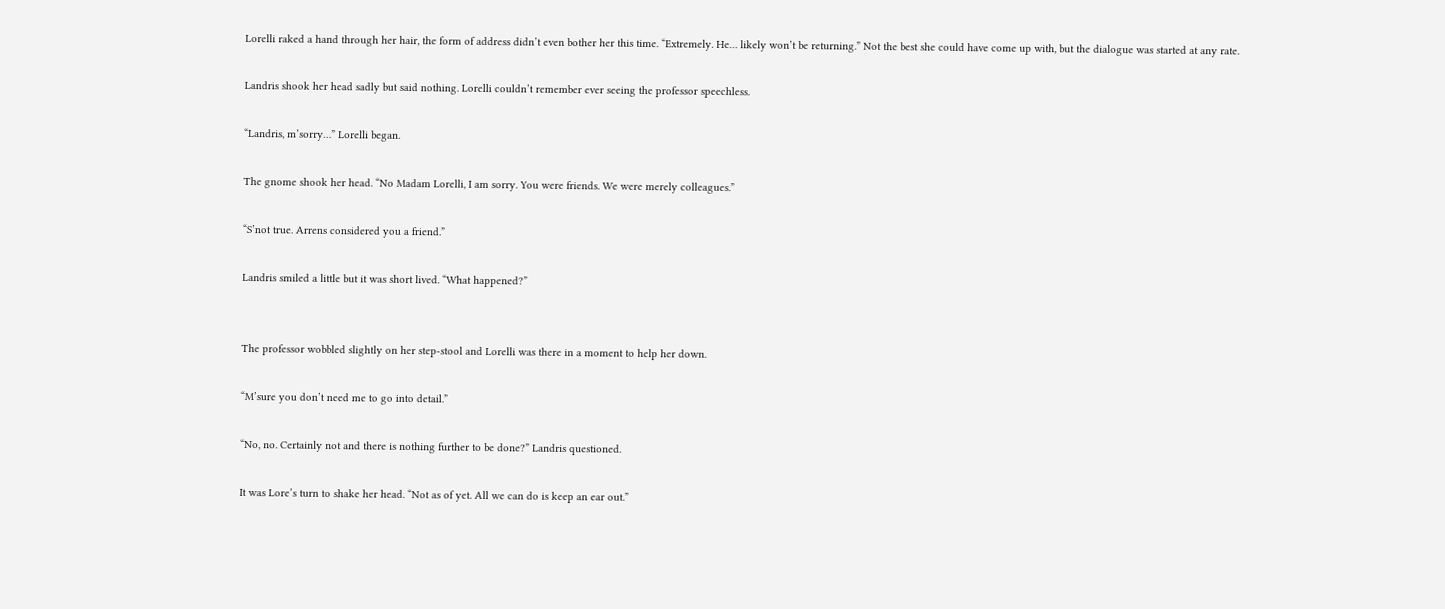Lorelli raked a hand through her hair, the form of address didn’t even bother her this time. “Extremely. He… likely won’t be returning.” Not the best she could have come up with, but the dialogue was started at any rate.

Landris shook her head sadly but said nothing. Lorelli couldn’t remember ever seeing the professor speechless.

“Landris, m’sorry…” Lorelli began.

The gnome shook her head. “No Madam Lorelli, I am sorry. You were friends. We were merely colleagues.”

“S’not true. Arrens considered you a friend.”

Landris smiled a little but it was short lived. “What happened?”


The professor wobbled slightly on her step-stool and Lorelli was there in a moment to help her down.

“M’sure you don’t need me to go into detail.”

“No, no. Certainly not and there is nothing further to be done?” Landris questioned.

It was Lore’s turn to shake her head. “Not as of yet. All we can do is keep an ear out.”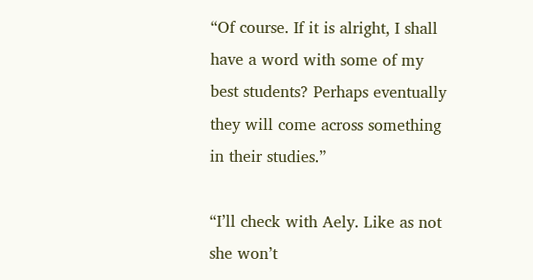“Of course. If it is alright, I shall have a word with some of my best students? Perhaps eventually they will come across something in their studies.”

“I’ll check with Aely. Like as not she won’t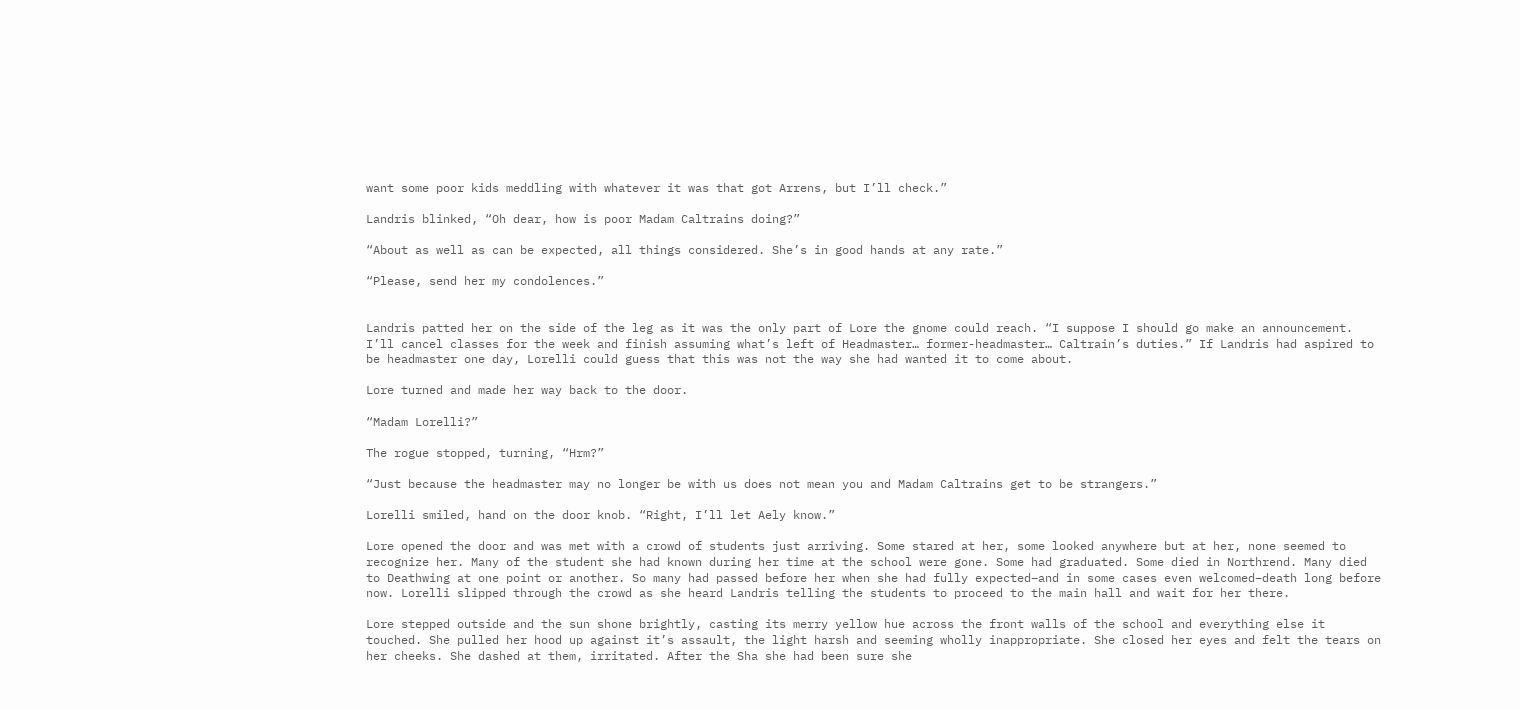want some poor kids meddling with whatever it was that got Arrens, but I’ll check.”

Landris blinked, “Oh dear, how is poor Madam Caltrains doing?”

“About as well as can be expected, all things considered. She’s in good hands at any rate.”

“Please, send her my condolences.”


Landris patted her on the side of the leg as it was the only part of Lore the gnome could reach. “I suppose I should go make an announcement. I’ll cancel classes for the week and finish assuming what’s left of Headmaster… former-headmaster… Caltrain’s duties.” If Landris had aspired to be headmaster one day, Lorelli could guess that this was not the way she had wanted it to come about.

Lore turned and made her way back to the door.

“Madam Lorelli?”

The rogue stopped, turning, “Hrm?”

“Just because the headmaster may no longer be with us does not mean you and Madam Caltrains get to be strangers.”

Lorelli smiled, hand on the door knob. “Right, I’ll let Aely know.”

Lore opened the door and was met with a crowd of students just arriving. Some stared at her, some looked anywhere but at her, none seemed to recognize her. Many of the student she had known during her time at the school were gone. Some had graduated. Some died in Northrend. Many died to Deathwing at one point or another. So many had passed before her when she had fully expected–and in some cases even welcomed–death long before now. Lorelli slipped through the crowd as she heard Landris telling the students to proceed to the main hall and wait for her there.

Lore stepped outside and the sun shone brightly, casting its merry yellow hue across the front walls of the school and everything else it touched. She pulled her hood up against it’s assault, the light harsh and seeming wholly inappropriate. She closed her eyes and felt the tears on her cheeks. She dashed at them, irritated. After the Sha she had been sure she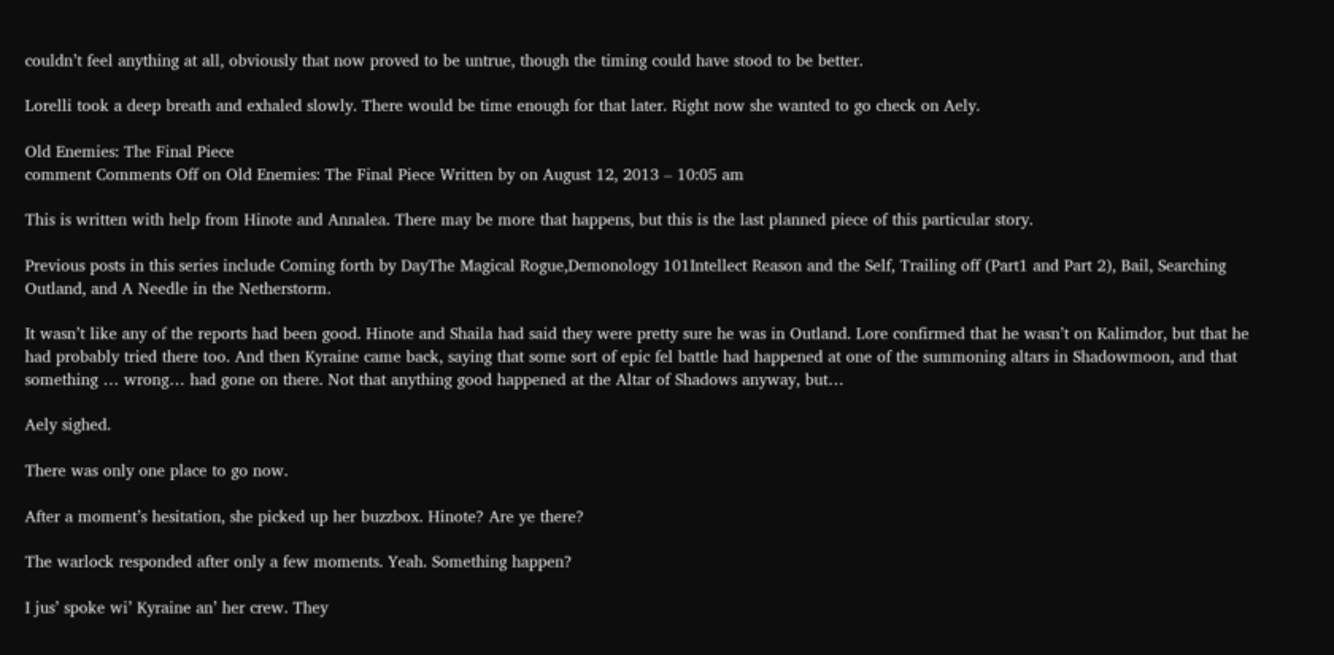couldn’t feel anything at all, obviously that now proved to be untrue, though the timing could have stood to be better.

Lorelli took a deep breath and exhaled slowly. There would be time enough for that later. Right now she wanted to go check on Aely.

Old Enemies: The Final Piece
comment Comments Off on Old Enemies: The Final Piece Written by on August 12, 2013 – 10:05 am

This is written with help from Hinote and Annalea. There may be more that happens, but this is the last planned piece of this particular story.

Previous posts in this series include Coming forth by DayThe Magical Rogue,Demonology 101Intellect Reason and the Self, Trailing off (Part1 and Part 2), Bail, Searching Outland, and A Needle in the Netherstorm.

It wasn’t like any of the reports had been good. Hinote and Shaila had said they were pretty sure he was in Outland. Lore confirmed that he wasn’t on Kalimdor, but that he had probably tried there too. And then Kyraine came back, saying that some sort of epic fel battle had happened at one of the summoning altars in Shadowmoon, and that something … wrong… had gone on there. Not that anything good happened at the Altar of Shadows anyway, but…

Aely sighed.

There was only one place to go now.

After a moment’s hesitation, she picked up her buzzbox. Hinote? Are ye there?

The warlock responded after only a few moments. Yeah. Something happen?

I jus’ spoke wi’ Kyraine an’ her crew. They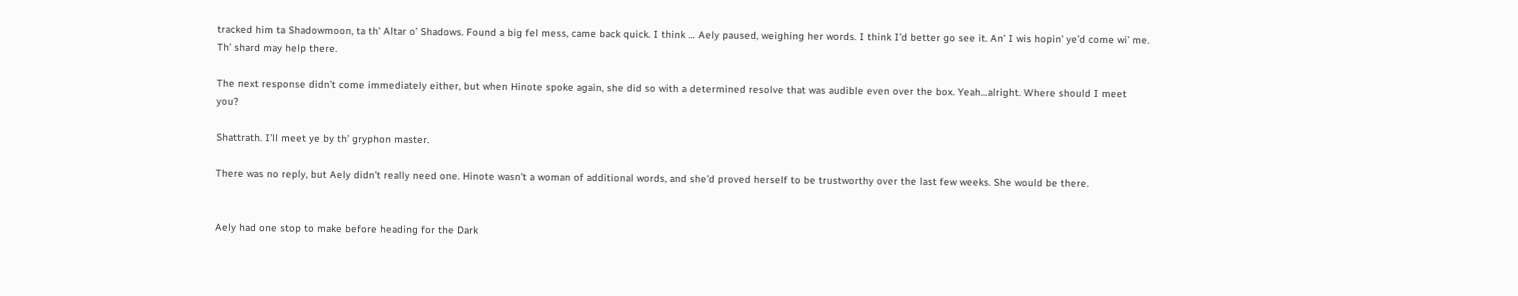tracked him ta Shadowmoon, ta th’ Altar o’ Shadows. Found a big fel mess, came back quick. I think … Aely paused, weighing her words. I think I’d better go see it. An’ I wis hopin’ ye’d come wi’ me. Th’ shard may help there.

The next response didn’t come immediately either, but when Hinote spoke again, she did so with a determined resolve that was audible even over the box. Yeah…alright. Where should I meet you?

Shattrath. I’ll meet ye by th’ gryphon master.

There was no reply, but Aely didn’t really need one. Hinote wasn’t a woman of additional words, and she’d proved herself to be trustworthy over the last few weeks. She would be there.


Aely had one stop to make before heading for the Dark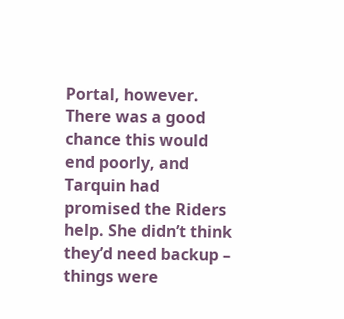Portal, however. There was a good chance this would end poorly, and Tarquin had promised the Riders help. She didn’t think they’d need backup – things were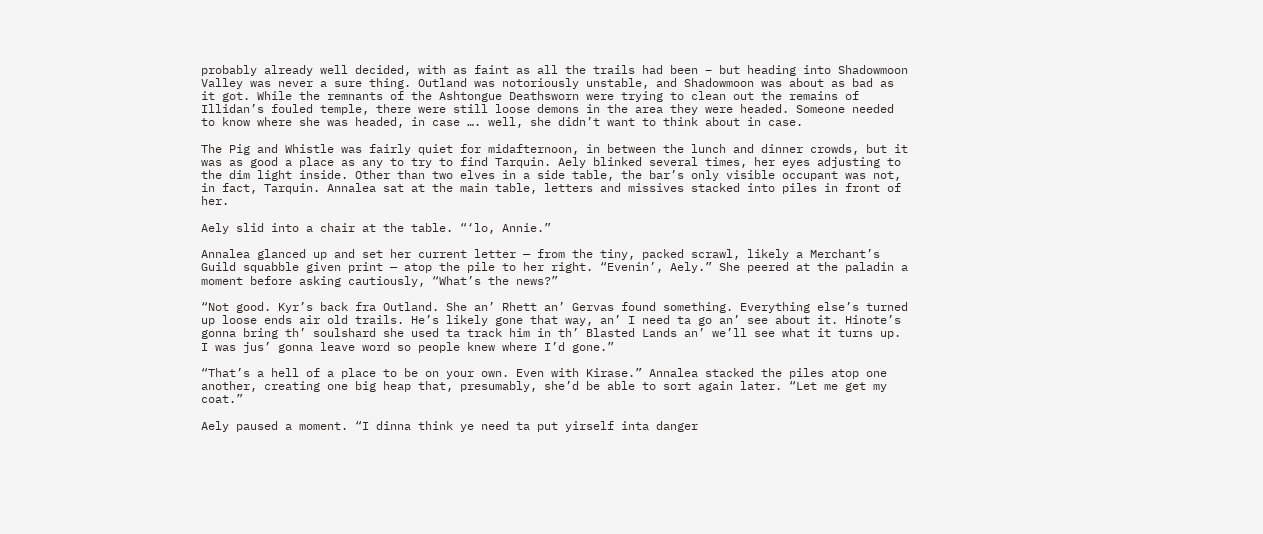probably already well decided, with as faint as all the trails had been – but heading into Shadowmoon Valley was never a sure thing. Outland was notoriously unstable, and Shadowmoon was about as bad as it got. While the remnants of the Ashtongue Deathsworn were trying to clean out the remains of Illidan’s fouled temple, there were still loose demons in the area they were headed. Someone needed to know where she was headed, in case …. well, she didn’t want to think about in case.

The Pig and Whistle was fairly quiet for midafternoon, in between the lunch and dinner crowds, but it was as good a place as any to try to find Tarquin. Aely blinked several times, her eyes adjusting to the dim light inside. Other than two elves in a side table, the bar’s only visible occupant was not, in fact, Tarquin. Annalea sat at the main table, letters and missives stacked into piles in front of her.

Aely slid into a chair at the table. “‘lo, Annie.”

Annalea glanced up and set her current letter — from the tiny, packed scrawl, likely a Merchant’s Guild squabble given print — atop the pile to her right. “Evenin’, Aely.” She peered at the paladin a moment before asking cautiously, “What’s the news?”

“Not good. Kyr’s back fra Outland. She an’ Rhett an’ Gervas found something. Everything else’s turned up loose ends air old trails. He’s likely gone that way, an’ I need ta go an’ see about it. Hinote’s gonna bring th’ soulshard she used ta track him in th’ Blasted Lands an’ we’ll see what it turns up. I was jus’ gonna leave word so people knew where I’d gone.”

“That’s a hell of a place to be on your own. Even with Kirase.” Annalea stacked the piles atop one another, creating one big heap that, presumably, she’d be able to sort again later. “Let me get my coat.”

Aely paused a moment. “I dinna think ye need ta put yirself inta danger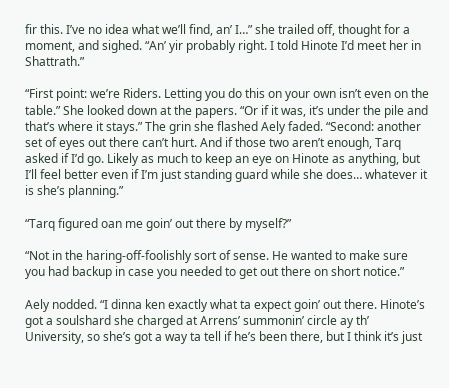fir this. I’ve no idea what we’ll find, an’ I…” she trailed off, thought for a moment, and sighed. “An’ yir probably right. I told Hinote I’d meet her in Shattrath.”

“First point: we’re Riders. Letting you do this on your own isn’t even on the table.” She looked down at the papers. “Or if it was, it’s under the pile and that’s where it stays.” The grin she flashed Aely faded. “Second: another set of eyes out there can’t hurt. And if those two aren’t enough, Tarq asked if I’d go. Likely as much to keep an eye on Hinote as anything, but I’ll feel better even if I’m just standing guard while she does… whatever it is she’s planning.”

“Tarq figured oan me goin’ out there by myself?”

“Not in the haring-off-foolishly sort of sense. He wanted to make sure you had backup in case you needed to get out there on short notice.”

Aely nodded. “I dinna ken exactly what ta expect goin’ out there. Hinote’s got a soulshard she charged at Arrens’ summonin’ circle ay th’ University, so she’s got a way ta tell if he’s been there, but I think it’s just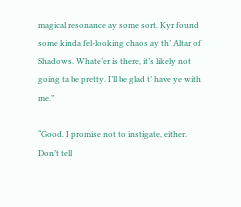magical resonance ay some sort. Kyr found some kinda fel-looking chaos ay th’ Altar of Shadows. Whate’er is there, it’s likely not going ta be pretty. I’ll be glad t’ have ye with me.”

“Good. I promise not to instigate, either. Don’t tell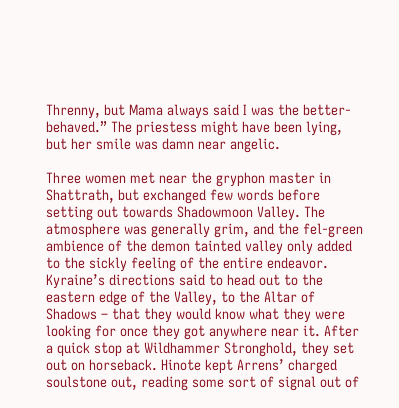Threnny, but Mama always said I was the better-behaved.” The priestess might have been lying, but her smile was damn near angelic.

Three women met near the gryphon master in Shattrath, but exchanged few words before setting out towards Shadowmoon Valley. The atmosphere was generally grim, and the fel-green ambience of the demon tainted valley only added to the sickly feeling of the entire endeavor. Kyraine’s directions said to head out to the eastern edge of the Valley, to the Altar of Shadows – that they would know what they were looking for once they got anywhere near it. After a quick stop at Wildhammer Stronghold, they set out on horseback. Hinote kept Arrens’ charged soulstone out, reading some sort of signal out of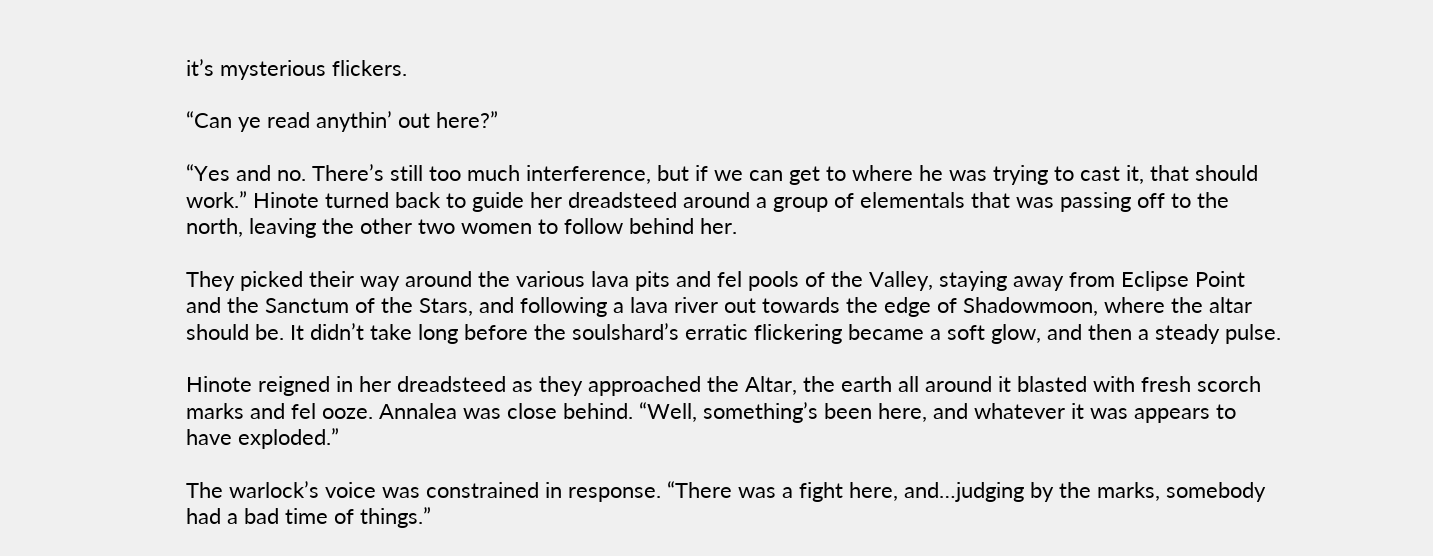it’s mysterious flickers.

“Can ye read anythin’ out here?”

“Yes and no. There’s still too much interference, but if we can get to where he was trying to cast it, that should work.” Hinote turned back to guide her dreadsteed around a group of elementals that was passing off to the north, leaving the other two women to follow behind her.

They picked their way around the various lava pits and fel pools of the Valley, staying away from Eclipse Point and the Sanctum of the Stars, and following a lava river out towards the edge of Shadowmoon, where the altar should be. It didn’t take long before the soulshard’s erratic flickering became a soft glow, and then a steady pulse.

Hinote reigned in her dreadsteed as they approached the Altar, the earth all around it blasted with fresh scorch marks and fel ooze. Annalea was close behind. “Well, something’s been here, and whatever it was appears to have exploded.”

The warlock’s voice was constrained in response. “There was a fight here, and…judging by the marks, somebody had a bad time of things.”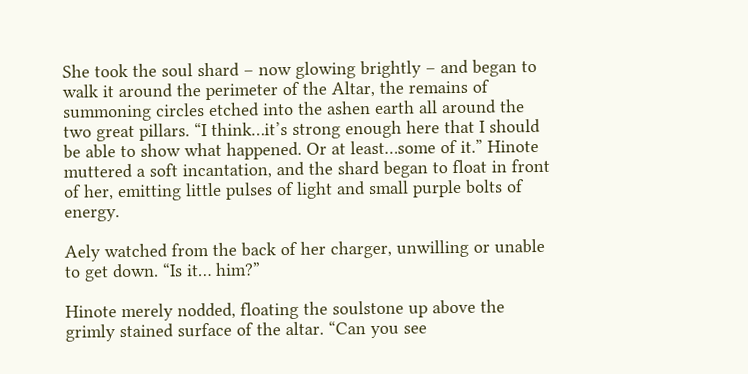She took the soul shard – now glowing brightly – and began to walk it around the perimeter of the Altar, the remains of summoning circles etched into the ashen earth all around the two great pillars. “I think…it’s strong enough here that I should be able to show what happened. Or at least…some of it.” Hinote muttered a soft incantation, and the shard began to float in front of her, emitting little pulses of light and small purple bolts of energy.

Aely watched from the back of her charger, unwilling or unable to get down. “Is it… him?”

Hinote merely nodded, floating the soulstone up above the grimly stained surface of the altar. “Can you see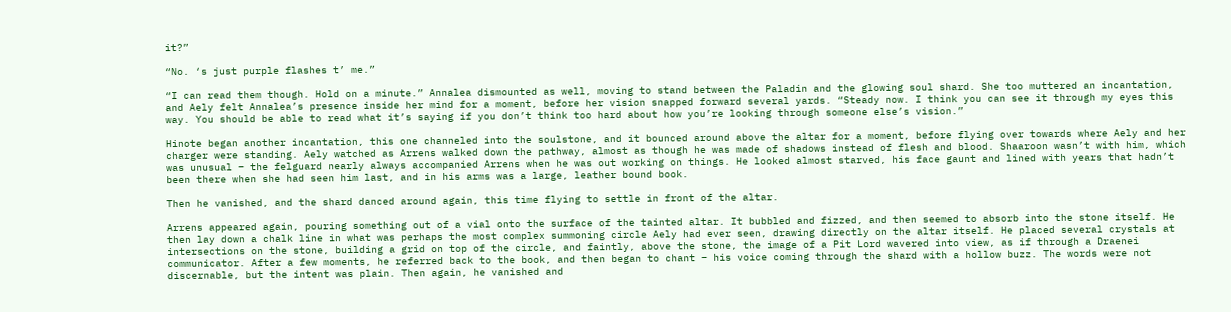it?”

“No. ‘s just purple flashes t’ me.”

“I can read them though. Hold on a minute.” Annalea dismounted as well, moving to stand between the Paladin and the glowing soul shard. She too muttered an incantation, and Aely felt Annalea’s presence inside her mind for a moment, before her vision snapped forward several yards. “Steady now. I think you can see it through my eyes this way. You should be able to read what it’s saying if you don’t think too hard about how you’re looking through someone else’s vision.”

Hinote began another incantation, this one channeled into the soulstone, and it bounced around above the altar for a moment, before flying over towards where Aely and her charger were standing. Aely watched as Arrens walked down the pathway, almost as though he was made of shadows instead of flesh and blood. Shaaroon wasn’t with him, which was unusual – the felguard nearly always accompanied Arrens when he was out working on things. He looked almost starved, his face gaunt and lined with years that hadn’t been there when she had seen him last, and in his arms was a large, leather bound book.

Then he vanished, and the shard danced around again, this time flying to settle in front of the altar.

Arrens appeared again, pouring something out of a vial onto the surface of the tainted altar. It bubbled and fizzed, and then seemed to absorb into the stone itself. He then lay down a chalk line in what was perhaps the most complex summoning circle Aely had ever seen, drawing directly on the altar itself. He placed several crystals at intersections on the stone, building a grid on top of the circle, and faintly, above the stone, the image of a Pit Lord wavered into view, as if through a Draenei communicator. After a few moments, he referred back to the book, and then began to chant – his voice coming through the shard with a hollow buzz. The words were not discernable, but the intent was plain. Then again, he vanished and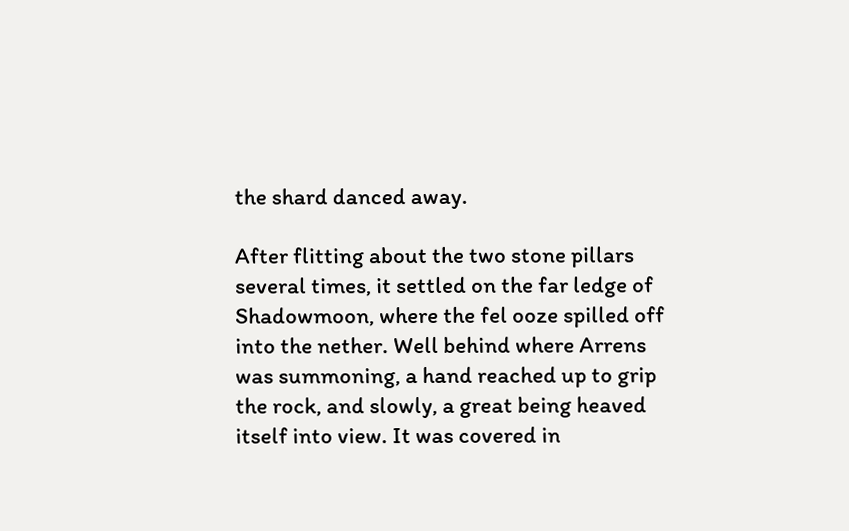the shard danced away.

After flitting about the two stone pillars several times, it settled on the far ledge of Shadowmoon, where the fel ooze spilled off into the nether. Well behind where Arrens was summoning, a hand reached up to grip the rock, and slowly, a great being heaved itself into view. It was covered in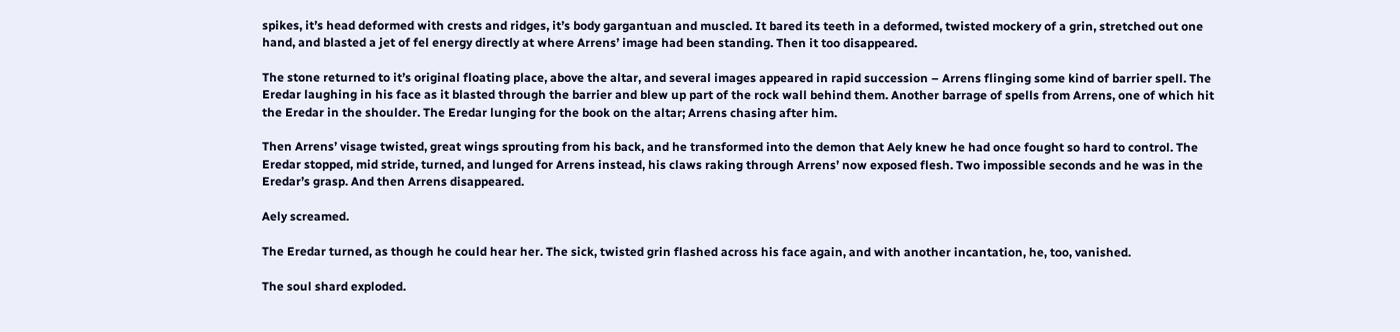spikes, it’s head deformed with crests and ridges, it’s body gargantuan and muscled. It bared its teeth in a deformed, twisted mockery of a grin, stretched out one hand, and blasted a jet of fel energy directly at where Arrens’ image had been standing. Then it too disappeared.

The stone returned to it’s original floating place, above the altar, and several images appeared in rapid succession – Arrens flinging some kind of barrier spell. The Eredar laughing in his face as it blasted through the barrier and blew up part of the rock wall behind them. Another barrage of spells from Arrens, one of which hit the Eredar in the shoulder. The Eredar lunging for the book on the altar; Arrens chasing after him.

Then Arrens’ visage twisted, great wings sprouting from his back, and he transformed into the demon that Aely knew he had once fought so hard to control. The Eredar stopped, mid stride, turned, and lunged for Arrens instead, his claws raking through Arrens’ now exposed flesh. Two impossible seconds and he was in the Eredar’s grasp. And then Arrens disappeared.

Aely screamed.

The Eredar turned, as though he could hear her. The sick, twisted grin flashed across his face again, and with another incantation, he, too, vanished.

The soul shard exploded.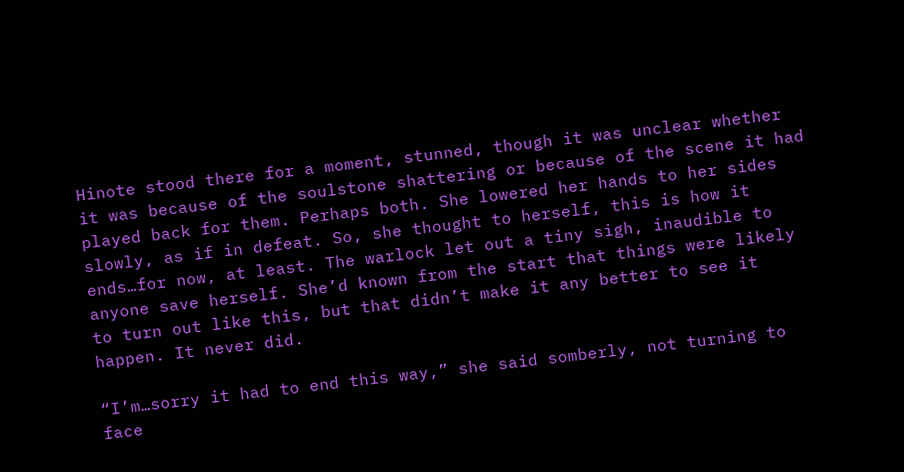Hinote stood there for a moment, stunned, though it was unclear whether it was because of the soulstone shattering or because of the scene it had played back for them. Perhaps both. She lowered her hands to her sides slowly, as if in defeat. So, she thought to herself, this is how it ends…for now, at least. The warlock let out a tiny sigh, inaudible to anyone save herself. She’d known from the start that things were likely to turn out like this, but that didn’t make it any better to see it happen. It never did.

“I’m…sorry it had to end this way,” she said somberly, not turning to face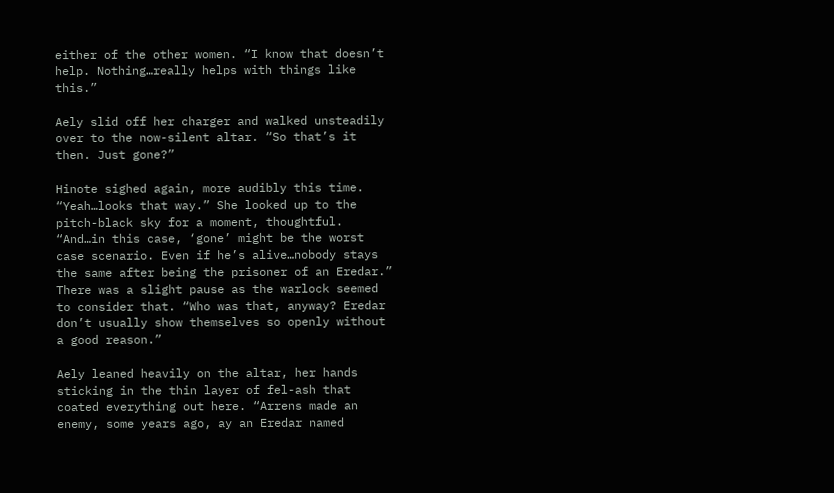either of the other women. “I know that doesn’t help. Nothing…really helps with things like this.”

Aely slid off her charger and walked unsteadily over to the now-silent altar. “So that’s it then. Just gone?”

Hinote sighed again, more audibly this time. “Yeah…looks that way.” She looked up to the pitch-black sky for a moment, thoughtful. “And…in this case, ‘gone’ might be the worst case scenario. Even if he’s alive…nobody stays the same after being the prisoner of an Eredar.” There was a slight pause as the warlock seemed to consider that. “Who was that, anyway? Eredar don’t usually show themselves so openly without a good reason.”

Aely leaned heavily on the altar, her hands sticking in the thin layer of fel-ash that coated everything out here. “Arrens made an enemy, some years ago, ay an Eredar named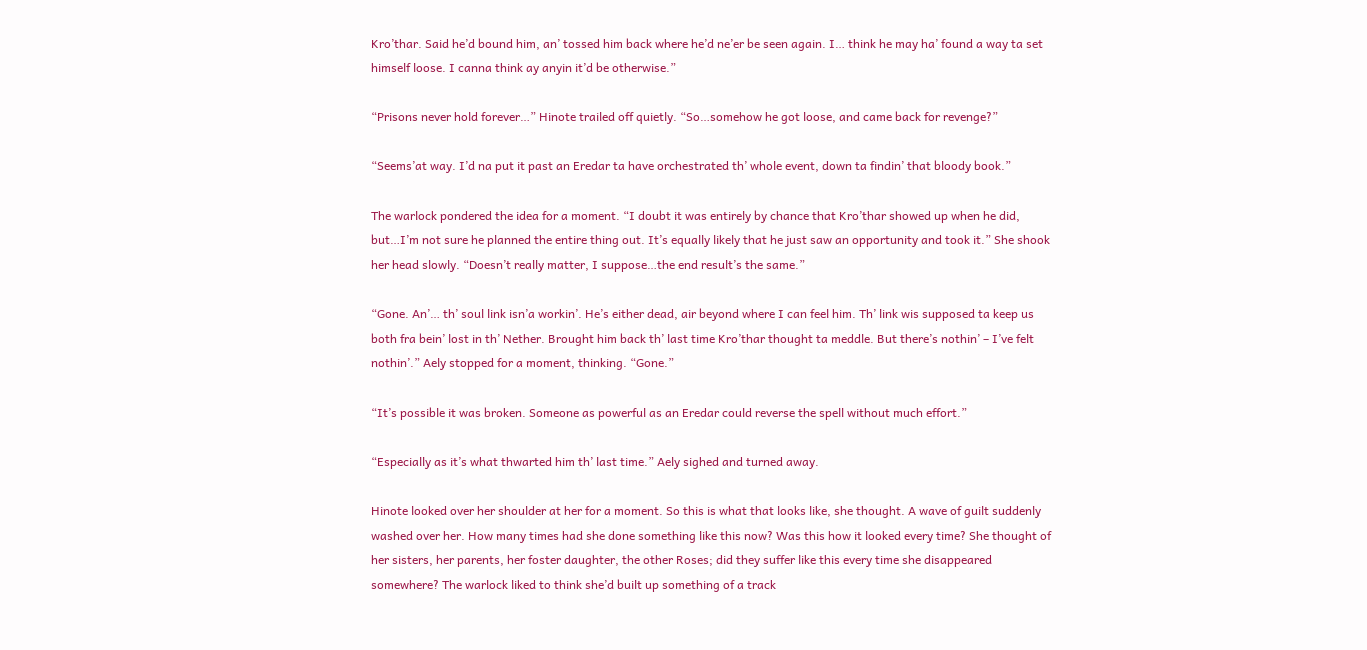Kro’thar. Said he’d bound him, an’ tossed him back where he’d ne’er be seen again. I… think he may ha’ found a way ta set himself loose. I canna think ay anyin it’d be otherwise.”

“Prisons never hold forever…” Hinote trailed off quietly. “So…somehow he got loose, and came back for revenge?”

“Seems’at way. I’d na put it past an Eredar ta have orchestrated th’ whole event, down ta findin’ that bloody book.”

The warlock pondered the idea for a moment. “I doubt it was entirely by chance that Kro’thar showed up when he did, but…I’m not sure he planned the entire thing out. It’s equally likely that he just saw an opportunity and took it.” She shook her head slowly. “Doesn’t really matter, I suppose…the end result’s the same.”

“Gone. An’… th’ soul link isn’a workin’. He’s either dead, air beyond where I can feel him. Th’ link wis supposed ta keep us both fra bein’ lost in th’ Nether. Brought him back th’ last time Kro’thar thought ta meddle. But there’s nothin’ – I’ve felt nothin’.” Aely stopped for a moment, thinking. “Gone.”

“It’s possible it was broken. Someone as powerful as an Eredar could reverse the spell without much effort.”

“Especially as it’s what thwarted him th’ last time.” Aely sighed and turned away.

Hinote looked over her shoulder at her for a moment. So this is what that looks like, she thought. A wave of guilt suddenly washed over her. How many times had she done something like this now? Was this how it looked every time? She thought of her sisters, her parents, her foster daughter, the other Roses; did they suffer like this every time she disappeared somewhere? The warlock liked to think she’d built up something of a track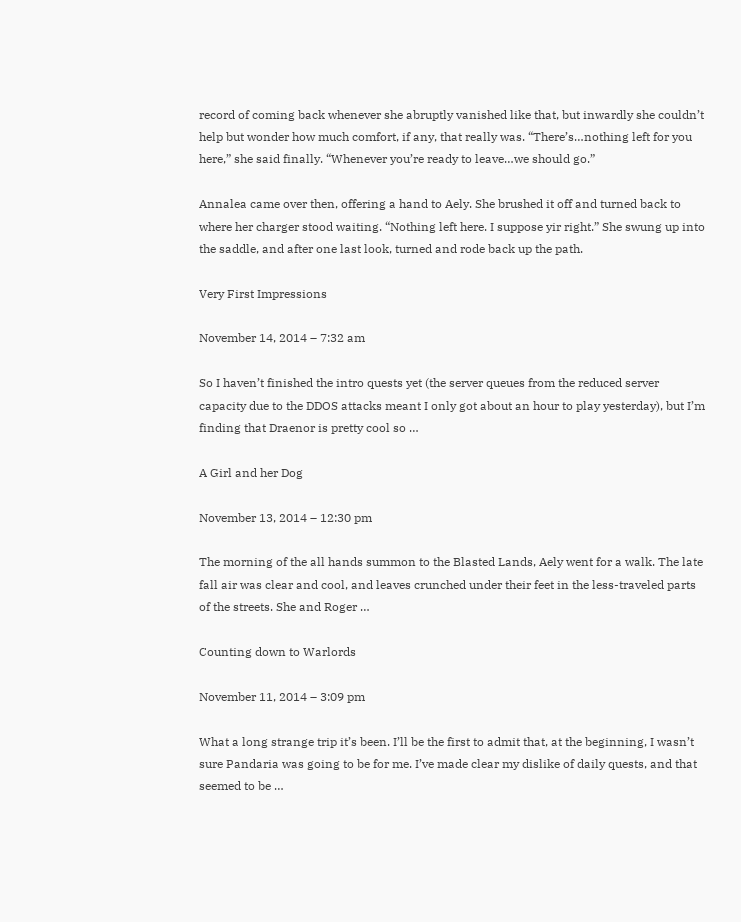record of coming back whenever she abruptly vanished like that, but inwardly she couldn’t help but wonder how much comfort, if any, that really was. “There’s…nothing left for you here,” she said finally. “Whenever you’re ready to leave…we should go.”

Annalea came over then, offering a hand to Aely. She brushed it off and turned back to where her charger stood waiting. “Nothing left here. I suppose yir right.” She swung up into the saddle, and after one last look, turned and rode back up the path.

Very First Impressions

November 14, 2014 – 7:32 am

So I haven’t finished the intro quests yet (the server queues from the reduced server capacity due to the DDOS attacks meant I only got about an hour to play yesterday), but I’m finding that Draenor is pretty cool so …

A Girl and her Dog

November 13, 2014 – 12:30 pm

The morning of the all hands summon to the Blasted Lands, Aely went for a walk. The late fall air was clear and cool, and leaves crunched under their feet in the less-traveled parts of the streets. She and Roger …

Counting down to Warlords

November 11, 2014 – 3:09 pm

What a long strange trip it’s been. I’ll be the first to admit that, at the beginning, I wasn’t sure Pandaria was going to be for me. I’ve made clear my dislike of daily quests, and that seemed to be …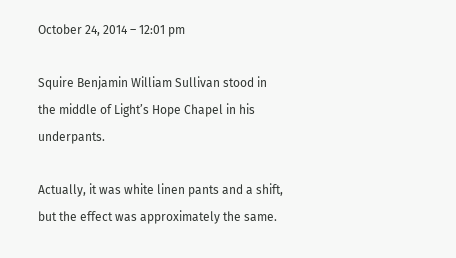October 24, 2014 – 12:01 pm

Squire Benjamin William Sullivan stood in the middle of Light’s Hope Chapel in his underpants.

Actually, it was white linen pants and a shift, but the effect was approximately the same.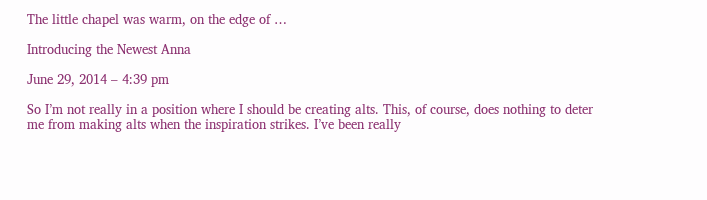The little chapel was warm, on the edge of …

Introducing the Newest Anna

June 29, 2014 – 4:39 pm

So I’m not really in a position where I should be creating alts. This, of course, does nothing to deter me from making alts when the inspiration strikes. I’ve been really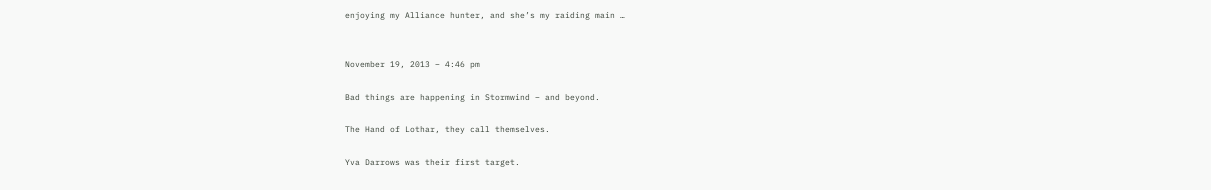enjoying my Alliance hunter, and she’s my raiding main …


November 19, 2013 – 4:46 pm

Bad things are happening in Stormwind – and beyond.

The Hand of Lothar, they call themselves.

Yva Darrows was their first target.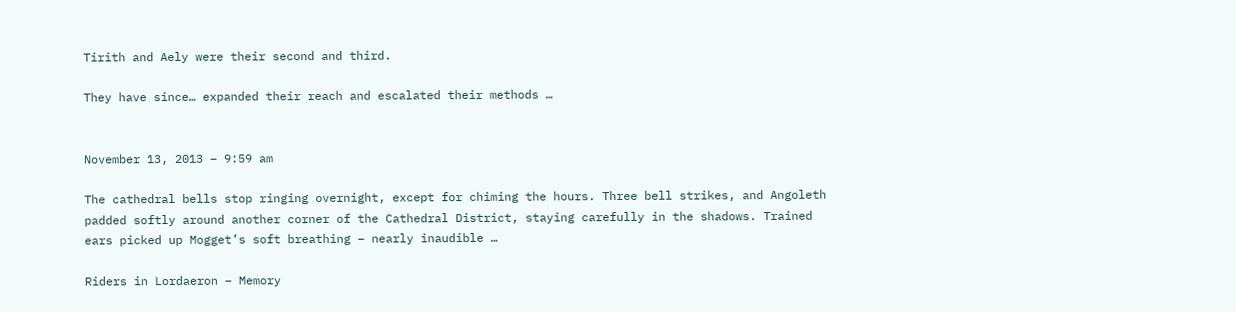Tirith and Aely were their second and third.

They have since… expanded their reach and escalated their methods …


November 13, 2013 – 9:59 am

The cathedral bells stop ringing overnight, except for chiming the hours. Three bell strikes, and Angoleth padded softly around another corner of the Cathedral District, staying carefully in the shadows. Trained ears picked up Mogget’s soft breathing – nearly inaudible …

Riders in Lordaeron – Memory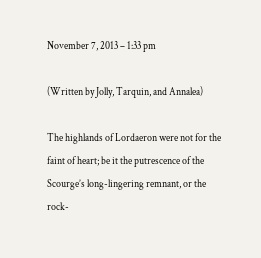November 7, 2013 – 1:33 pm

(Written by Jolly, Tarquin, and Annalea)

The highlands of Lordaeron were not for the faint of heart; be it the putrescence of the Scourge’s long-lingering remnant, or the rock-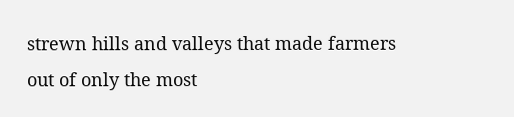strewn hills and valleys that made farmers out of only the most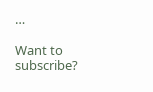…

Want to subscribe?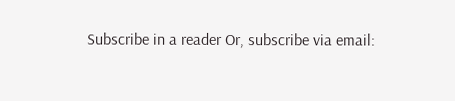Subscribe in a reader Or, subscribe via email: